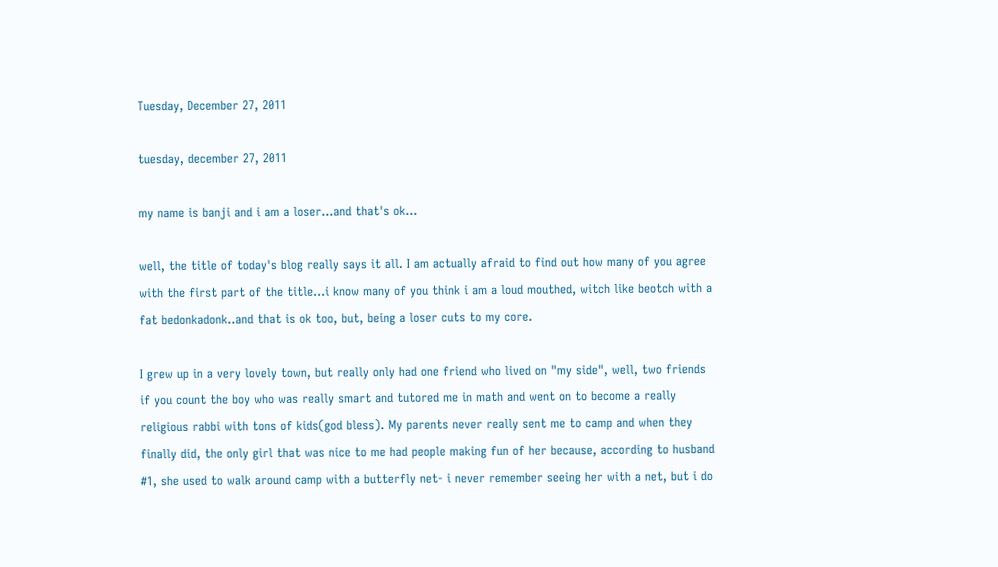Tuesday, December 27, 2011

tuesday, december 27, 2011

my name is banji and i am a loser...and that's ok...

well, the title of today's blog really says it all. I am actually afraid to find out how many of you agree with the first part of the title...i know many of you think i am a loud mouthed, witch like beotch with a fat bedonkadonk..and that is ok too, but, being a loser cuts to my core.

I grew up in a very lovely town, but really only had one friend who lived on "my side", well, two friends if you count the boy who was really smart and tutored me in math and went on to become a really religious rabbi with tons of kids(god bless). My parents never really sent me to camp and when they finally did, the only girl that was nice to me had people making fun of her because, according to husband #1, she used to walk around camp with a butterfly net- i never remember seeing her with a net, but i do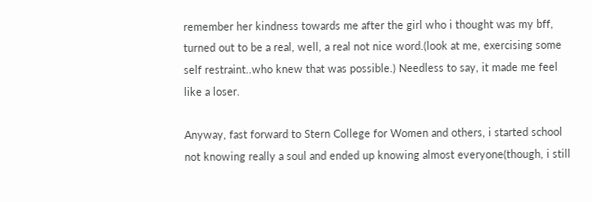remember her kindness towards me after the girl who i thought was my bff, turned out to be a real, well, a real not nice word.(look at me, exercising some self restraint..who knew that was possible.) Needless to say, it made me feel like a loser.

Anyway, fast forward to Stern College for Women and others, i started school not knowing really a soul and ended up knowing almost everyone(though, i still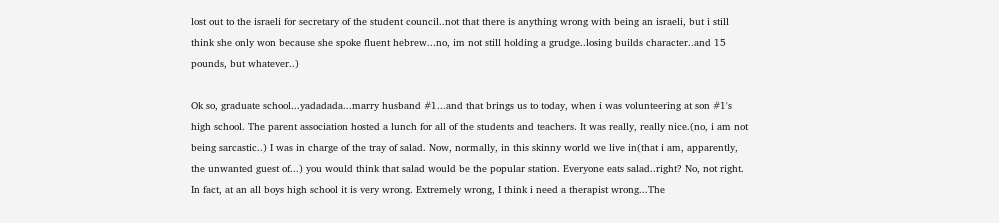lost out to the israeli for secretary of the student council..not that there is anything wrong with being an israeli, but i still think she only won because she spoke fluent hebrew...no, im not still holding a grudge..losing builds character..and 15 pounds, but whatever..)

Ok so, graduate school...yadadada...marry husband #1...and that brings us to today, when i was volunteering at son #1's high school. The parent association hosted a lunch for all of the students and teachers. It was really, really nice.(no, i am not being sarcastic..) I was in charge of the tray of salad. Now, normally, in this skinny world we live in(that i am, apparently, the unwanted guest of...) you would think that salad would be the popular station. Everyone eats salad..right? No, not right. In fact, at an all boys high school it is very wrong. Extremely wrong, I think i need a therapist wrong...The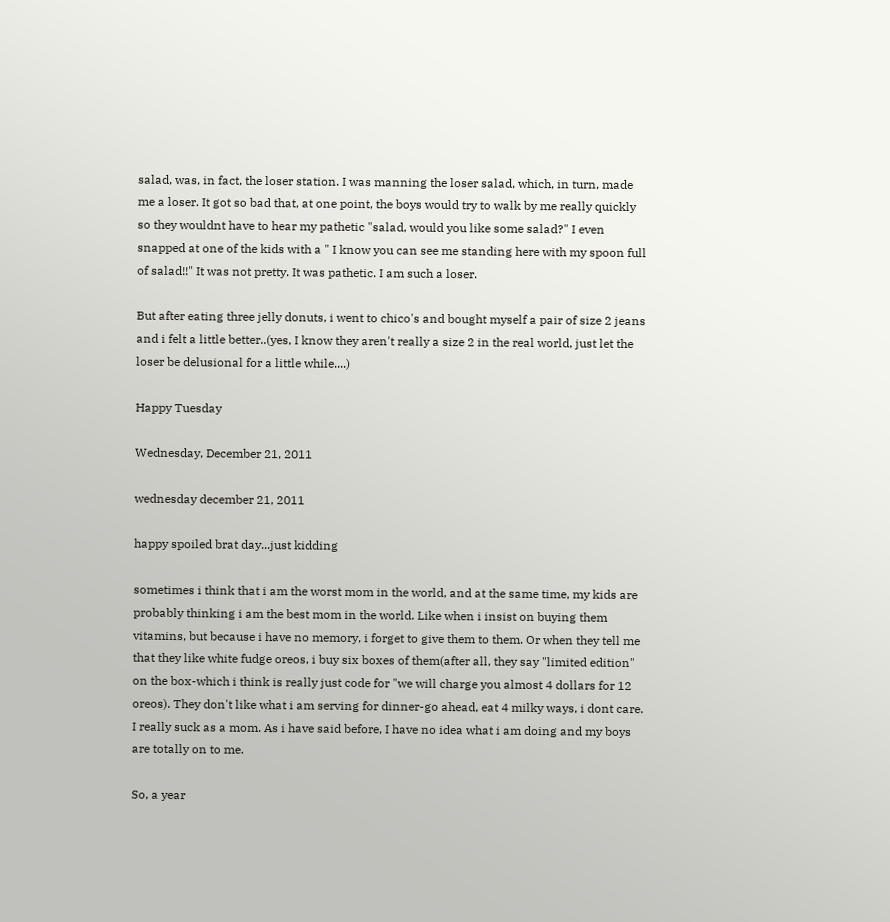salad, was, in fact, the loser station. I was manning the loser salad, which, in turn, made me a loser. It got so bad that, at one point, the boys would try to walk by me really quickly so they wouldnt have to hear my pathetic "salad, would you like some salad?" I even snapped at one of the kids with a " I know you can see me standing here with my spoon full of salad!!" It was not pretty. It was pathetic. I am such a loser.

But after eating three jelly donuts, i went to chico's and bought myself a pair of size 2 jeans and i felt a little better..(yes, I know they aren't really a size 2 in the real world, just let the loser be delusional for a little while....)

Happy Tuesday

Wednesday, December 21, 2011

wednesday december 21, 2011

happy spoiled brat day...just kidding

sometimes i think that i am the worst mom in the world, and at the same time, my kids are probably thinking i am the best mom in the world. Like when i insist on buying them vitamins, but because i have no memory, i forget to give them to them. Or when they tell me that they like white fudge oreos, i buy six boxes of them(after all, they say "limited edition" on the box-which i think is really just code for "we will charge you almost 4 dollars for 12 oreos). They don't like what i am serving for dinner-go ahead, eat 4 milky ways, i dont care. I really suck as a mom. As i have said before, I have no idea what i am doing and my boys are totally on to me.

So, a year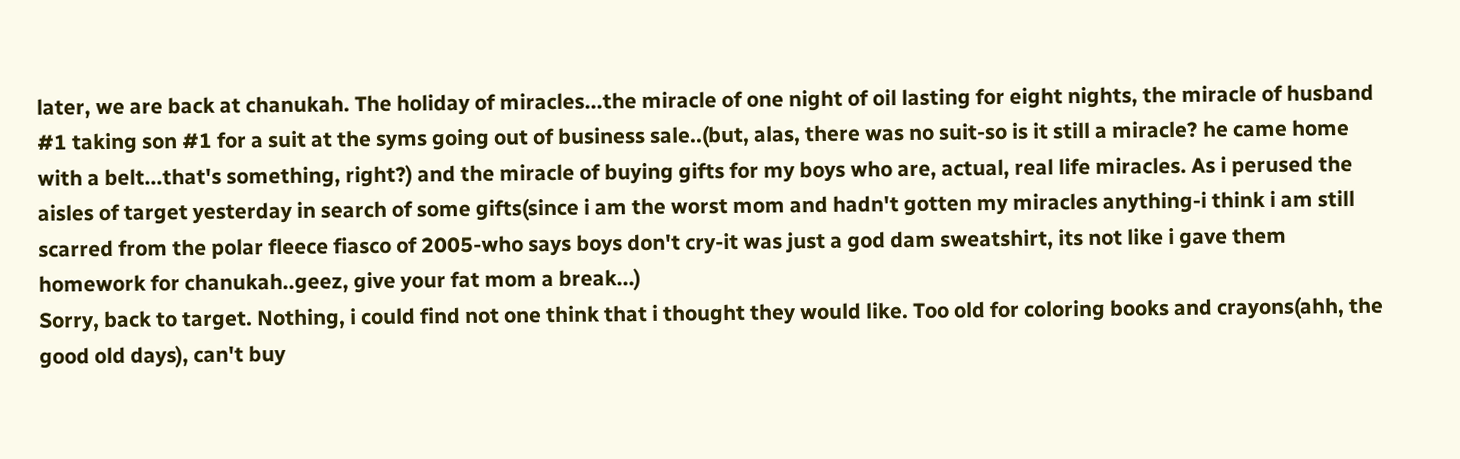later, we are back at chanukah. The holiday of miracles...the miracle of one night of oil lasting for eight nights, the miracle of husband #1 taking son #1 for a suit at the syms going out of business sale..(but, alas, there was no suit-so is it still a miracle? he came home with a belt...that's something, right?) and the miracle of buying gifts for my boys who are, actual, real life miracles. As i perused the aisles of target yesterday in search of some gifts(since i am the worst mom and hadn't gotten my miracles anything-i think i am still scarred from the polar fleece fiasco of 2005-who says boys don't cry-it was just a god dam sweatshirt, its not like i gave them homework for chanukah..geez, give your fat mom a break...)
Sorry, back to target. Nothing, i could find not one think that i thought they would like. Too old for coloring books and crayons(ahh, the good old days), can't buy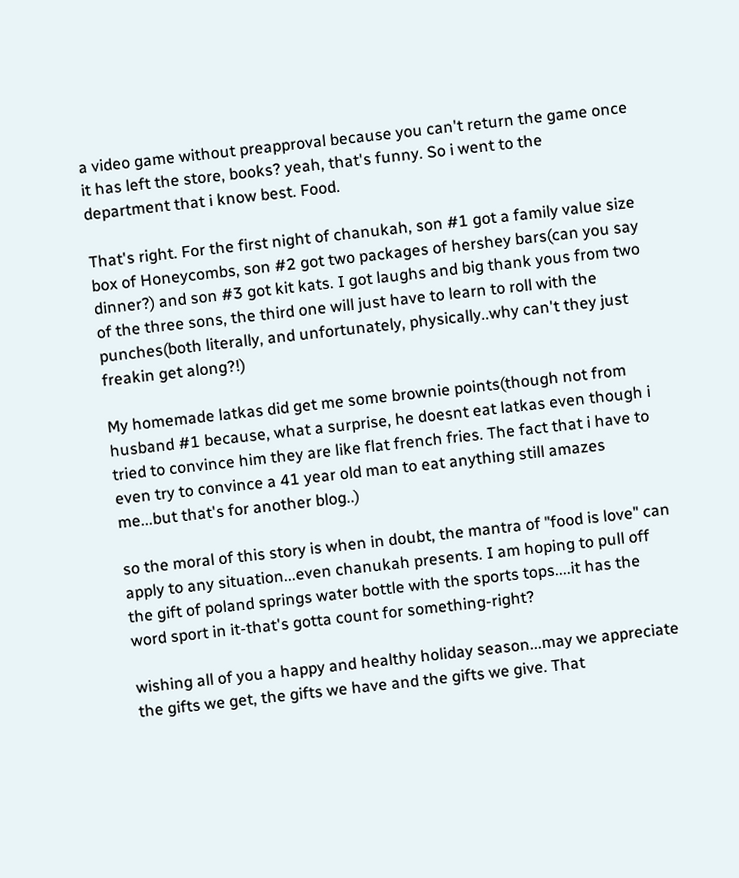a video game without preapproval because you can't return the game once it has left the store, books? yeah, that's funny. So i went to the department that i know best. Food.

That's right. For the first night of chanukah, son #1 got a family value size box of Honeycombs, son #2 got two packages of hershey bars(can you say dinner?) and son #3 got kit kats. I got laughs and big thank yous from two of the three sons, the third one will just have to learn to roll with the punches(both literally, and unfortunately, physically..why can't they just freakin get along?!)

My homemade latkas did get me some brownie points(though not from husband #1 because, what a surprise, he doesnt eat latkas even though i tried to convince him they are like flat french fries. The fact that i have to even try to convince a 41 year old man to eat anything still amazes me...but that's for another blog..)

so the moral of this story is when in doubt, the mantra of "food is love" can apply to any situation...even chanukah presents. I am hoping to pull off the gift of poland springs water bottle with the sports tops....it has the word sport in it-that's gotta count for something-right?

wishing all of you a happy and healthy holiday season...may we appreciate the gifts we get, the gifts we have and the gifts we give. That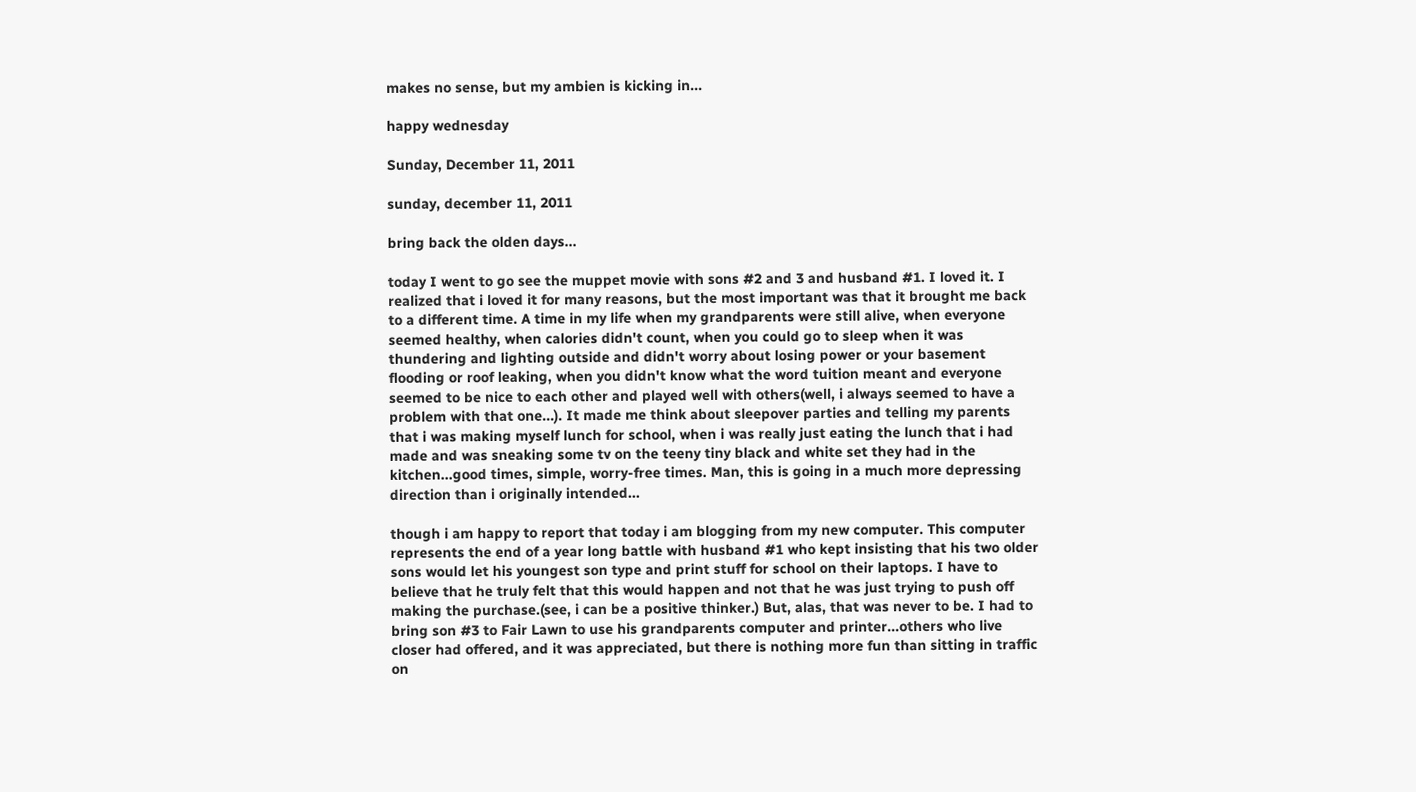makes no sense, but my ambien is kicking in...

happy wednesday

Sunday, December 11, 2011

sunday, december 11, 2011

bring back the olden days...

today I went to go see the muppet movie with sons #2 and 3 and husband #1. I loved it. I realized that i loved it for many reasons, but the most important was that it brought me back to a different time. A time in my life when my grandparents were still alive, when everyone seemed healthy, when calories didn't count, when you could go to sleep when it was thundering and lighting outside and didn't worry about losing power or your basement flooding or roof leaking, when you didn't know what the word tuition meant and everyone seemed to be nice to each other and played well with others(well, i always seemed to have a problem with that one...). It made me think about sleepover parties and telling my parents that i was making myself lunch for school, when i was really just eating the lunch that i had made and was sneaking some tv on the teeny tiny black and white set they had in the kitchen...good times, simple, worry-free times. Man, this is going in a much more depressing direction than i originally intended...

though i am happy to report that today i am blogging from my new computer. This computer represents the end of a year long battle with husband #1 who kept insisting that his two older sons would let his youngest son type and print stuff for school on their laptops. I have to believe that he truly felt that this would happen and not that he was just trying to push off making the purchase.(see, i can be a positive thinker.) But, alas, that was never to be. I had to bring son #3 to Fair Lawn to use his grandparents computer and printer...others who live closer had offered, and it was appreciated, but there is nothing more fun than sitting in traffic on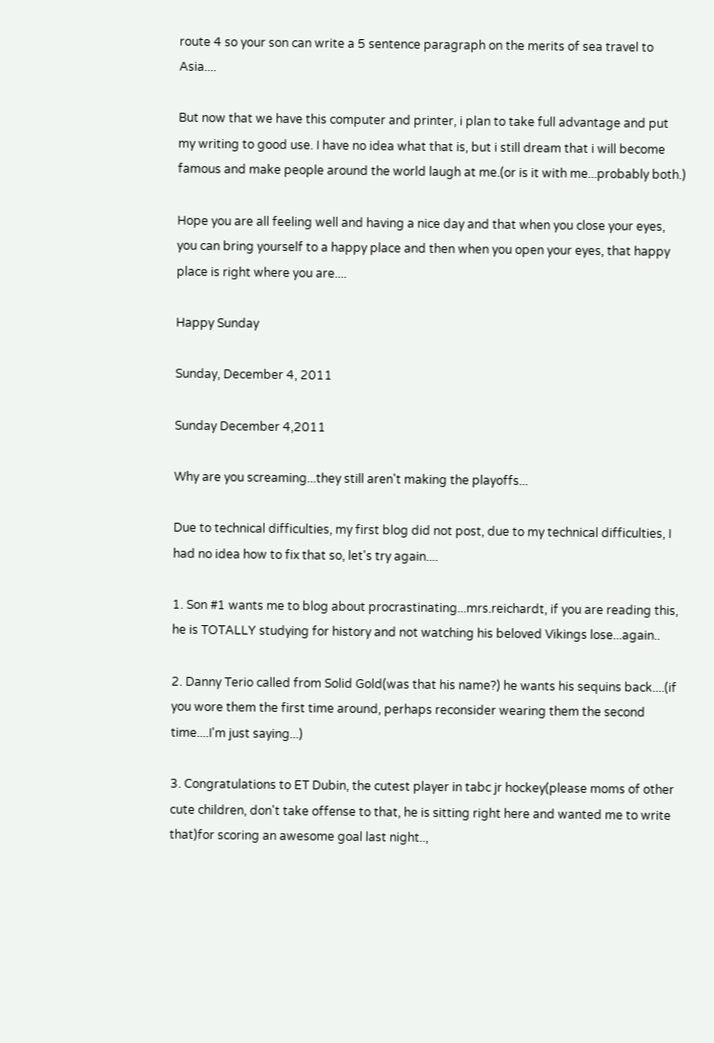route 4 so your son can write a 5 sentence paragraph on the merits of sea travel to Asia....

But now that we have this computer and printer, i plan to take full advantage and put my writing to good use. I have no idea what that is, but i still dream that i will become famous and make people around the world laugh at me.(or is it with me...probably both.)

Hope you are all feeling well and having a nice day and that when you close your eyes, you can bring yourself to a happy place and then when you open your eyes, that happy place is right where you are....

Happy Sunday

Sunday, December 4, 2011

Sunday December 4,2011

Why are you screaming...they still aren't making the playoffs...

Due to technical difficulties, my first blog did not post, due to my technical difficulties, I had no idea how to fix that so, let's try again....

1. Son #1 wants me to blog about procrastinating...mrs.reichardt, if you are reading this, he is TOTALLY studying for history and not watching his beloved Vikings lose...again..

2. Danny Terio called from Solid Gold(was that his name?) he wants his sequins back....(if you wore them the first time around, perhaps reconsider wearing them the second time....I'm just saying...)

3. Congratulations to ET Dubin, the cutest player in tabc jr hockey(please moms of other cute children, don't take offense to that, he is sitting right here and wanted me to write that)for scoring an awesome goal last night..,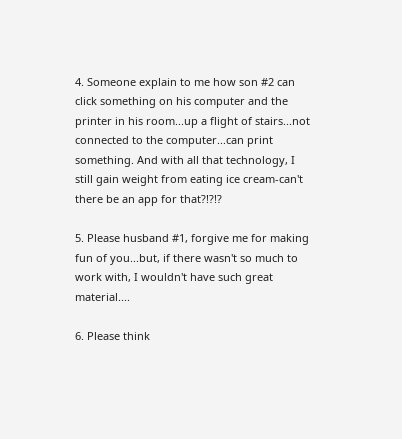4. Someone explain to me how son #2 can click something on his computer and the printer in his room...up a flight of stairs...not connected to the computer...can print something. And with all that technology, I still gain weight from eating ice cream-can't there be an app for that?!?!?

5. Please husband #1, forgive me for making fun of you...but, if there wasn't so much to work with, I wouldn't have such great material....

6. Please think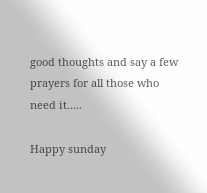good thoughts and say a few prayers for all those who need it.....

Happy sunday